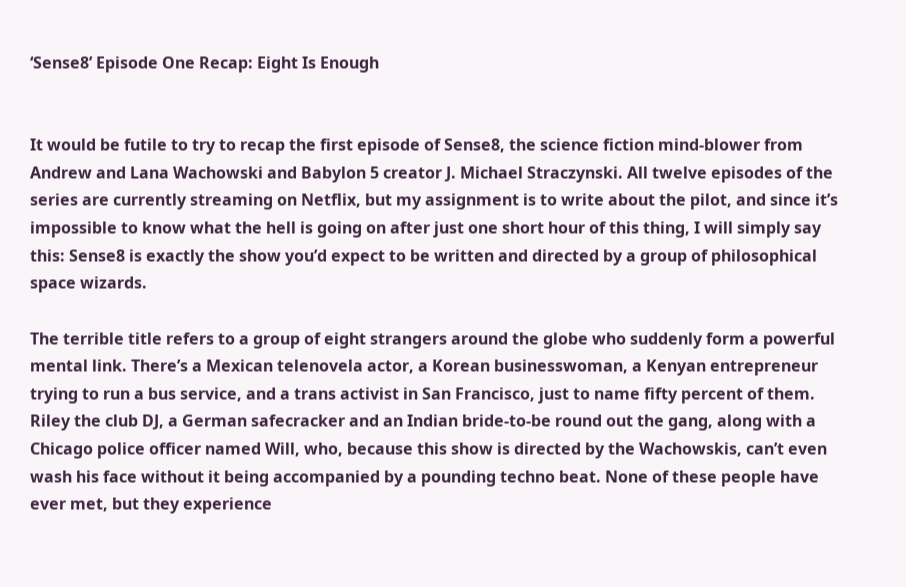‘Sense8’ Episode One Recap: Eight Is Enough


It would be futile to try to recap the first episode of Sense8, the science fiction mind-blower from Andrew and Lana Wachowski and Babylon 5 creator J. Michael Straczynski. All twelve episodes of the series are currently streaming on Netflix, but my assignment is to write about the pilot, and since it’s impossible to know what the hell is going on after just one short hour of this thing, I will simply say this: Sense8 is exactly the show you’d expect to be written and directed by a group of philosophical space wizards.

The terrible title refers to a group of eight strangers around the globe who suddenly form a powerful mental link. There’s a Mexican telenovela actor, a Korean businesswoman, a Kenyan entrepreneur trying to run a bus service, and a trans activist in San Francisco, just to name fifty percent of them. Riley the club DJ, a German safecracker and an Indian bride-to-be round out the gang, along with a Chicago police officer named Will, who, because this show is directed by the Wachowskis, can’t even wash his face without it being accompanied by a pounding techno beat. None of these people have ever met, but they experience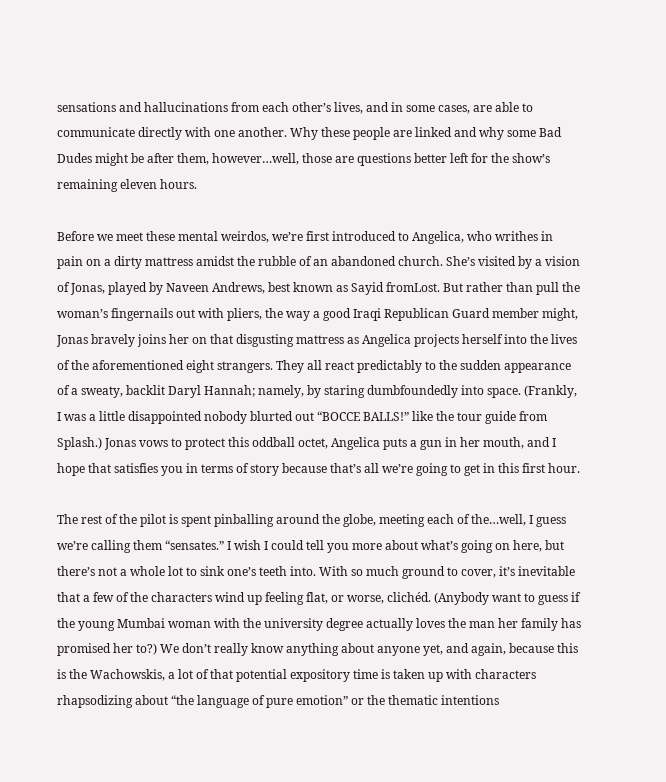sensations and hallucinations from each other’s lives, and in some cases, are able to communicate directly with one another. Why these people are linked and why some Bad Dudes might be after them, however…well, those are questions better left for the show’s remaining eleven hours.

Before we meet these mental weirdos, we’re first introduced to Angelica, who writhes in pain on a dirty mattress amidst the rubble of an abandoned church. She’s visited by a vision of Jonas, played by Naveen Andrews, best known as Sayid fromLost. But rather than pull the woman’s fingernails out with pliers, the way a good Iraqi Republican Guard member might, Jonas bravely joins her on that disgusting mattress as Angelica projects herself into the lives of the aforementioned eight strangers. They all react predictably to the sudden appearance of a sweaty, backlit Daryl Hannah; namely, by staring dumbfoundedly into space. (Frankly, I was a little disappointed nobody blurted out “BOCCE BALLS!” like the tour guide from Splash.) Jonas vows to protect this oddball octet, Angelica puts a gun in her mouth, and I hope that satisfies you in terms of story because that’s all we’re going to get in this first hour.

The rest of the pilot is spent pinballing around the globe, meeting each of the…well, I guess we’re calling them “sensates.” I wish I could tell you more about what’s going on here, but there’s not a whole lot to sink one’s teeth into. With so much ground to cover, it’s inevitable that a few of the characters wind up feeling flat, or worse, clichéd. (Anybody want to guess if the young Mumbai woman with the university degree actually loves the man her family has promised her to?) We don’t really know anything about anyone yet, and again, because this is the Wachowskis, a lot of that potential expository time is taken up with characters rhapsodizing about “the language of pure emotion” or the thematic intentions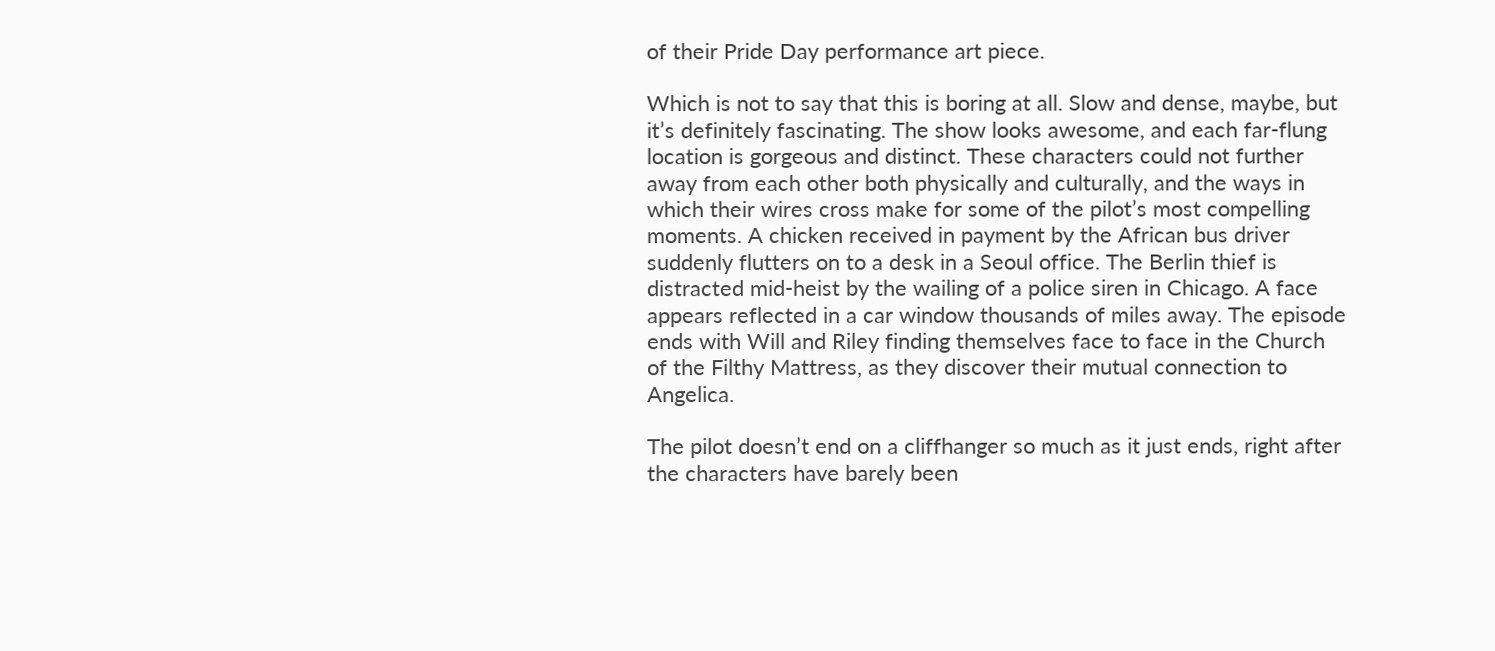of their Pride Day performance art piece.

Which is not to say that this is boring at all. Slow and dense, maybe, but it’s definitely fascinating. The show looks awesome, and each far-flung location is gorgeous and distinct. These characters could not further away from each other both physically and culturally, and the ways in which their wires cross make for some of the pilot’s most compelling moments. A chicken received in payment by the African bus driver suddenly flutters on to a desk in a Seoul office. The Berlin thief is distracted mid-heist by the wailing of a police siren in Chicago. A face appears reflected in a car window thousands of miles away. The episode ends with Will and Riley finding themselves face to face in the Church of the Filthy Mattress, as they discover their mutual connection to Angelica.

The pilot doesn’t end on a cliffhanger so much as it just ends, right after the characters have barely been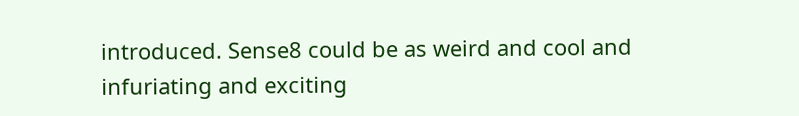introduced. Sense8 could be as weird and cool and infuriating and exciting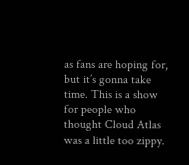as fans are hoping for, but it’s gonna take time. This is a show for people who thought Cloud Atlas was a little too zippy.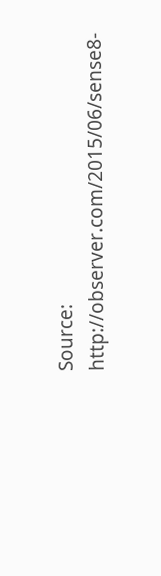Source: http://observer.com/2015/06/sense8-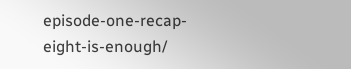episode-one-recap-eight-is-enough/